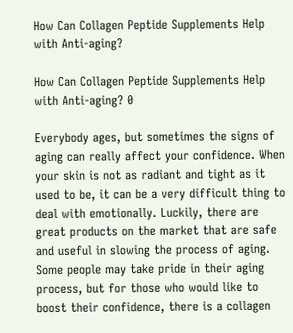How Can Collagen Peptide Supplements Help with Anti-aging?

How Can Collagen Peptide Supplements Help with Anti-aging? 0

Everybody ages, but sometimes the signs of aging can really affect your confidence. When your skin is not as radiant and tight as it used to be, it can be a very difficult thing to deal with emotionally. Luckily, there are great products on the market that are safe and useful in slowing the process of aging. Some people may take pride in their aging process, but for those who would like to boost their confidence, there is a collagen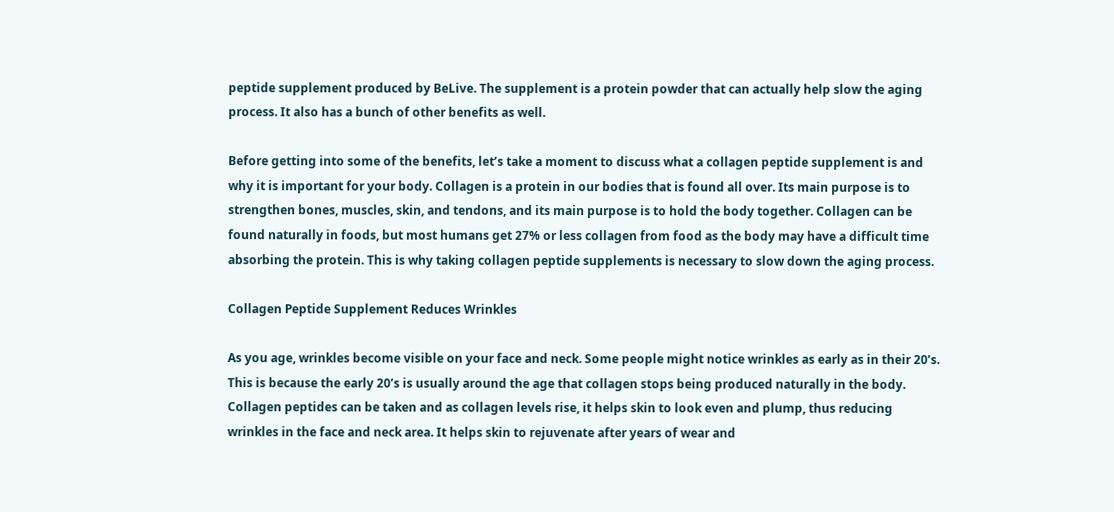peptide supplement produced by BeLive. The supplement is a protein powder that can actually help slow the aging process. It also has a bunch of other benefits as well.

Before getting into some of the benefits, let’s take a moment to discuss what a collagen peptide supplement is and why it is important for your body. Collagen is a protein in our bodies that is found all over. Its main purpose is to strengthen bones, muscles, skin, and tendons, and its main purpose is to hold the body together. Collagen can be found naturally in foods, but most humans get 27% or less collagen from food as the body may have a difficult time absorbing the protein. This is why taking collagen peptide supplements is necessary to slow down the aging process.

Collagen Peptide Supplement Reduces Wrinkles

As you age, wrinkles become visible on your face and neck. Some people might notice wrinkles as early as in their 20’s. This is because the early 20’s is usually around the age that collagen stops being produced naturally in the body. Collagen peptides can be taken and as collagen levels rise, it helps skin to look even and plump, thus reducing wrinkles in the face and neck area. It helps skin to rejuvenate after years of wear and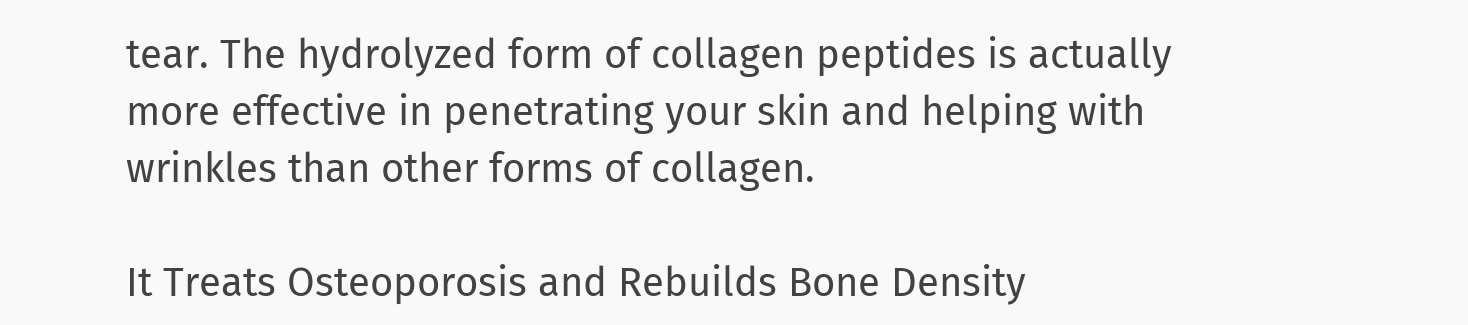tear. The hydrolyzed form of collagen peptides is actually more effective in penetrating your skin and helping with wrinkles than other forms of collagen.

It Treats Osteoporosis and Rebuilds Bone Density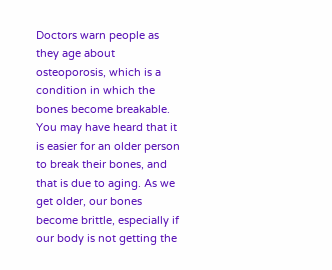Doctors warn people as they age about osteoporosis, which is a condition in which the bones become breakable. You may have heard that it is easier for an older person to break their bones, and that is due to aging. As we get older, our bones become brittle, especially if our body is not getting the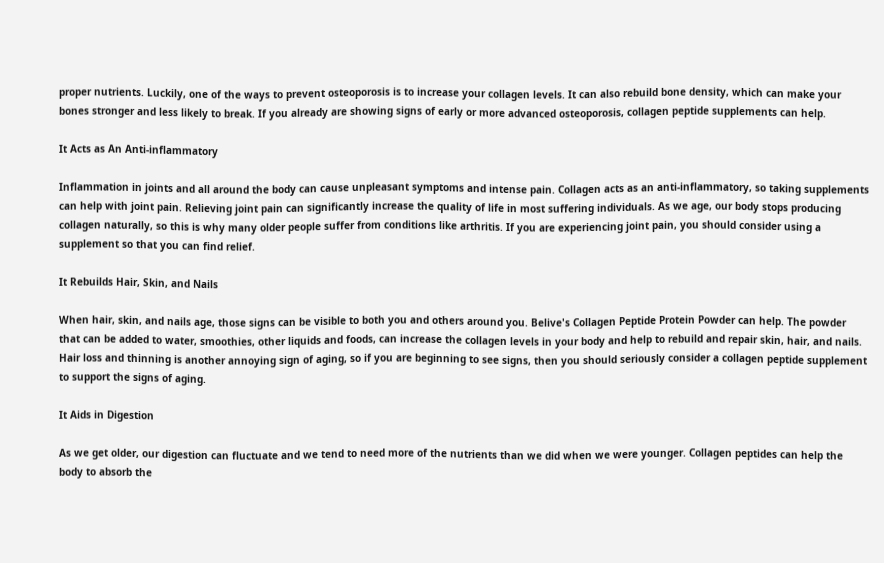proper nutrients. Luckily, one of the ways to prevent osteoporosis is to increase your collagen levels. It can also rebuild bone density, which can make your bones stronger and less likely to break. If you already are showing signs of early or more advanced osteoporosis, collagen peptide supplements can help.

It Acts as An Anti-inflammatory

Inflammation in joints and all around the body can cause unpleasant symptoms and intense pain. Collagen acts as an anti-inflammatory, so taking supplements can help with joint pain. Relieving joint pain can significantly increase the quality of life in most suffering individuals. As we age, our body stops producing collagen naturally, so this is why many older people suffer from conditions like arthritis. If you are experiencing joint pain, you should consider using a supplement so that you can find relief.

It Rebuilds Hair, Skin, and Nails

When hair, skin, and nails age, those signs can be visible to both you and others around you. Belive's Collagen Peptide Protein Powder can help. The powder that can be added to water, smoothies, other liquids and foods, can increase the collagen levels in your body and help to rebuild and repair skin, hair, and nails. Hair loss and thinning is another annoying sign of aging, so if you are beginning to see signs, then you should seriously consider a collagen peptide supplement to support the signs of aging.

It Aids in Digestion

As we get older, our digestion can fluctuate and we tend to need more of the nutrients than we did when we were younger. Collagen peptides can help the body to absorb the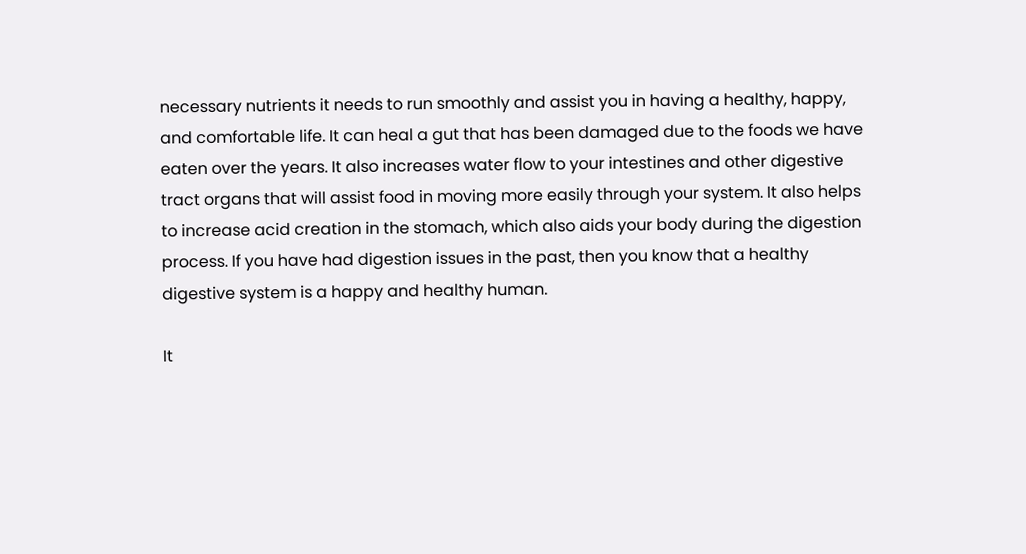necessary nutrients it needs to run smoothly and assist you in having a healthy, happy, and comfortable life. It can heal a gut that has been damaged due to the foods we have eaten over the years. It also increases water flow to your intestines and other digestive tract organs that will assist food in moving more easily through your system. It also helps to increase acid creation in the stomach, which also aids your body during the digestion process. If you have had digestion issues in the past, then you know that a healthy digestive system is a happy and healthy human.

It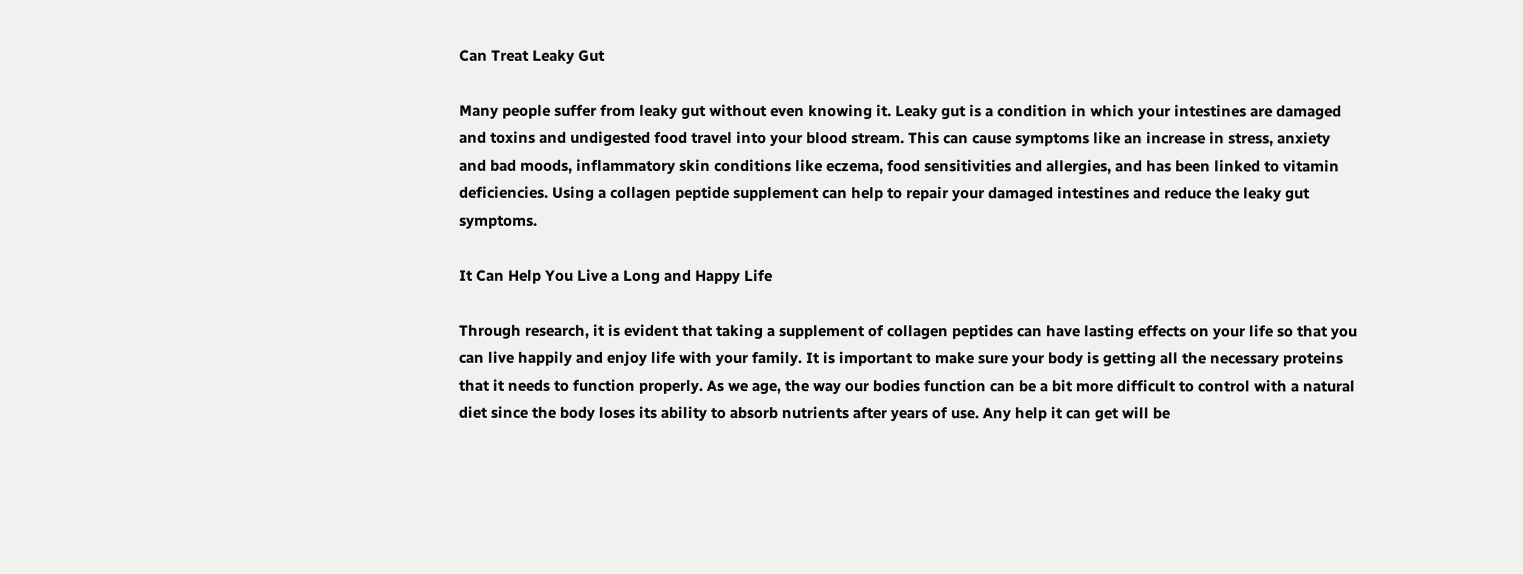Can Treat Leaky Gut

Many people suffer from leaky gut without even knowing it. Leaky gut is a condition in which your intestines are damaged and toxins and undigested food travel into your blood stream. This can cause symptoms like an increase in stress, anxiety and bad moods, inflammatory skin conditions like eczema, food sensitivities and allergies, and has been linked to vitamin deficiencies. Using a collagen peptide supplement can help to repair your damaged intestines and reduce the leaky gut symptoms.

It Can Help You Live a Long and Happy Life

Through research, it is evident that taking a supplement of collagen peptides can have lasting effects on your life so that you can live happily and enjoy life with your family. It is important to make sure your body is getting all the necessary proteins that it needs to function properly. As we age, the way our bodies function can be a bit more difficult to control with a natural diet since the body loses its ability to absorb nutrients after years of use. Any help it can get will be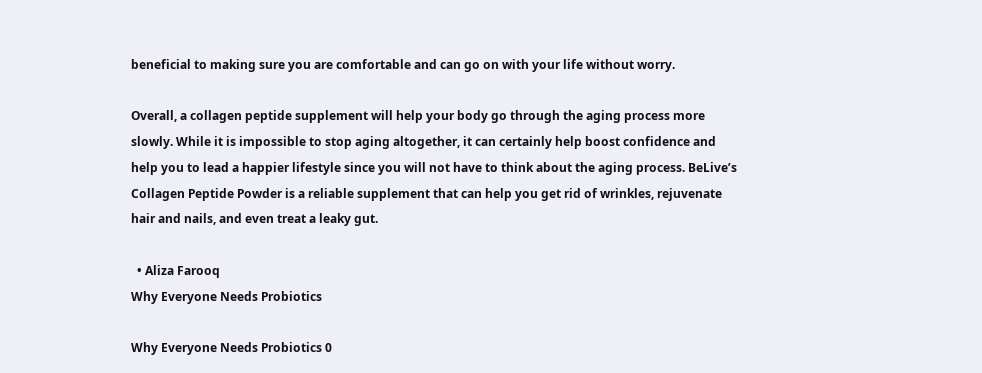beneficial to making sure you are comfortable and can go on with your life without worry.

Overall, a collagen peptide supplement will help your body go through the aging process more slowly. While it is impossible to stop aging altogether, it can certainly help boost confidence and help you to lead a happier lifestyle since you will not have to think about the aging process. BeLive’s Collagen Peptide Powder is a reliable supplement that can help you get rid of wrinkles, rejuvenate hair and nails, and even treat a leaky gut.

  • Aliza Farooq
Why Everyone Needs Probiotics

Why Everyone Needs Probiotics 0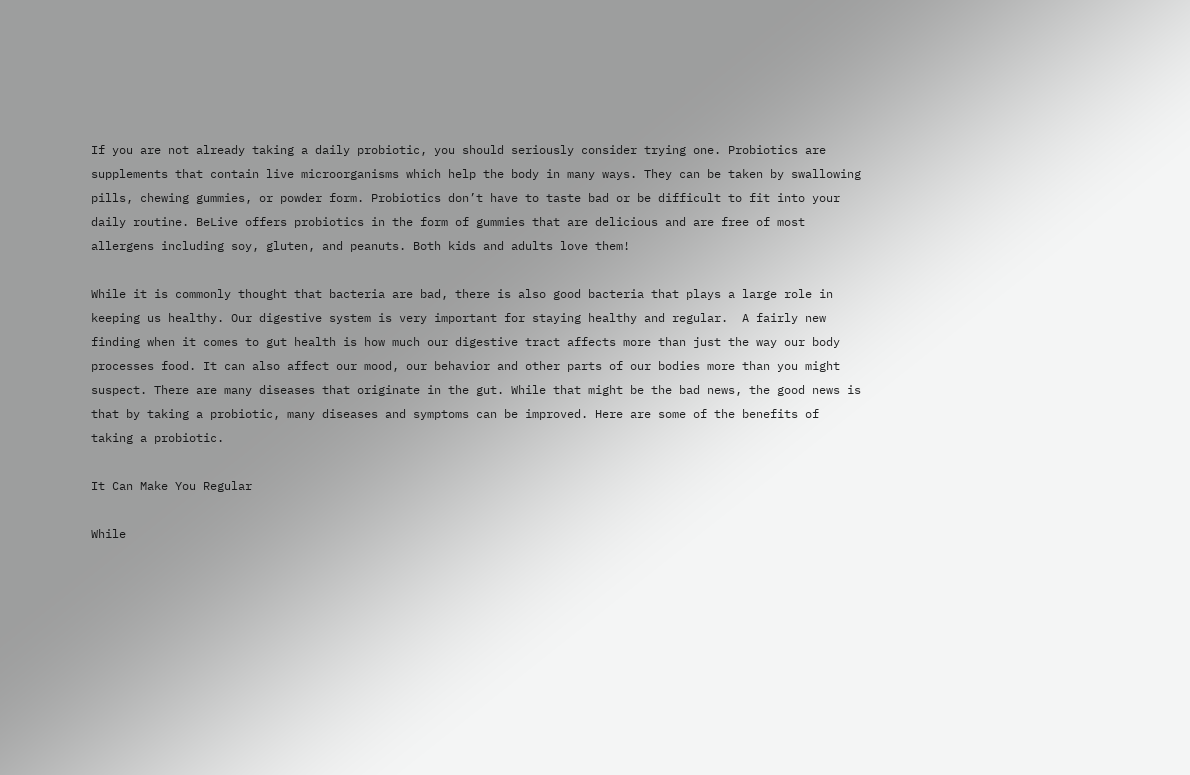If you are not already taking a daily probiotic, you should seriously consider trying one. Probiotics are supplements that contain live microorganisms which help the body in many ways. They can be taken by swallowing pills, chewing gummies, or powder form. Probiotics don’t have to taste bad or be difficult to fit into your daily routine. BeLive offers probiotics in the form of gummies that are delicious and are free of most allergens including soy, gluten, and peanuts. Both kids and adults love them!

While it is commonly thought that bacteria are bad, there is also good bacteria that plays a large role in keeping us healthy. Our digestive system is very important for staying healthy and regular.  A fairly new finding when it comes to gut health is how much our digestive tract affects more than just the way our body processes food. It can also affect our mood, our behavior and other parts of our bodies more than you might suspect. There are many diseases that originate in the gut. While that might be the bad news, the good news is that by taking a probiotic, many diseases and symptoms can be improved. Here are some of the benefits of taking a probiotic.

It Can Make You Regular

While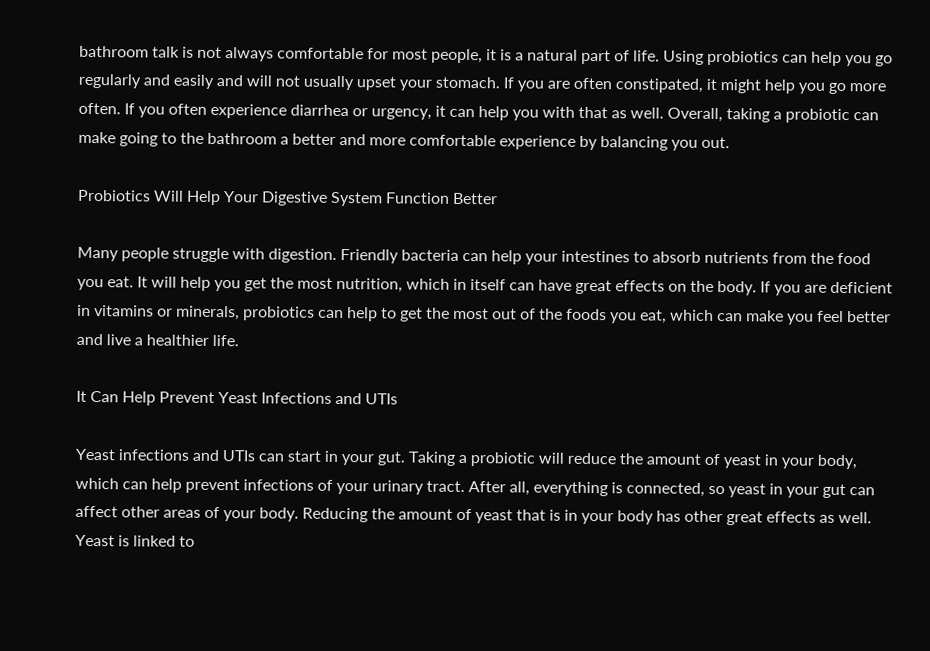bathroom talk is not always comfortable for most people, it is a natural part of life. Using probiotics can help you go regularly and easily and will not usually upset your stomach. If you are often constipated, it might help you go more often. If you often experience diarrhea or urgency, it can help you with that as well. Overall, taking a probiotic can make going to the bathroom a better and more comfortable experience by balancing you out.

Probiotics Will Help Your Digestive System Function Better

Many people struggle with digestion. Friendly bacteria can help your intestines to absorb nutrients from the food you eat. It will help you get the most nutrition, which in itself can have great effects on the body. If you are deficient in vitamins or minerals, probiotics can help to get the most out of the foods you eat, which can make you feel better and live a healthier life.

It Can Help Prevent Yeast Infections and UTIs

Yeast infections and UTIs can start in your gut. Taking a probiotic will reduce the amount of yeast in your body, which can help prevent infections of your urinary tract. After all, everything is connected, so yeast in your gut can affect other areas of your body. Reducing the amount of yeast that is in your body has other great effects as well. Yeast is linked to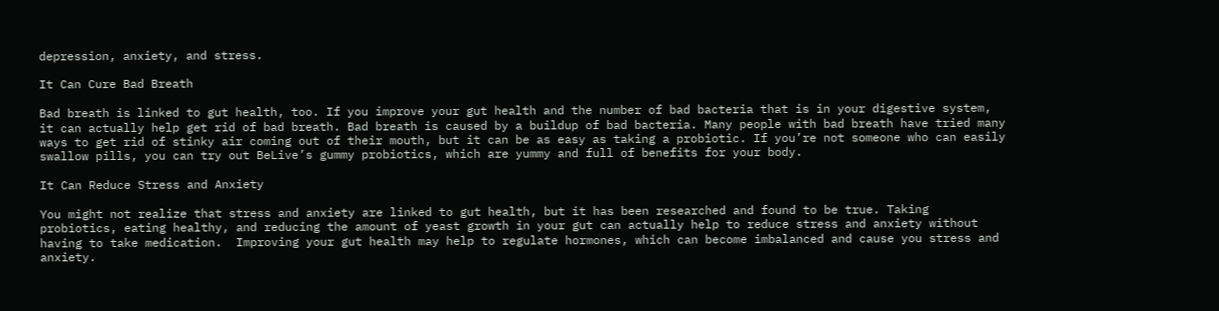depression, anxiety, and stress.

It Can Cure Bad Breath

Bad breath is linked to gut health, too. If you improve your gut health and the number of bad bacteria that is in your digestive system, it can actually help get rid of bad breath. Bad breath is caused by a buildup of bad bacteria. Many people with bad breath have tried many ways to get rid of stinky air coming out of their mouth, but it can be as easy as taking a probiotic. If you’re not someone who can easily swallow pills, you can try out BeLive’s gummy probiotics, which are yummy and full of benefits for your body.

It Can Reduce Stress and Anxiety

You might not realize that stress and anxiety are linked to gut health, but it has been researched and found to be true. Taking probiotics, eating healthy, and reducing the amount of yeast growth in your gut can actually help to reduce stress and anxiety without having to take medication.  Improving your gut health may help to regulate hormones, which can become imbalanced and cause you stress and anxiety.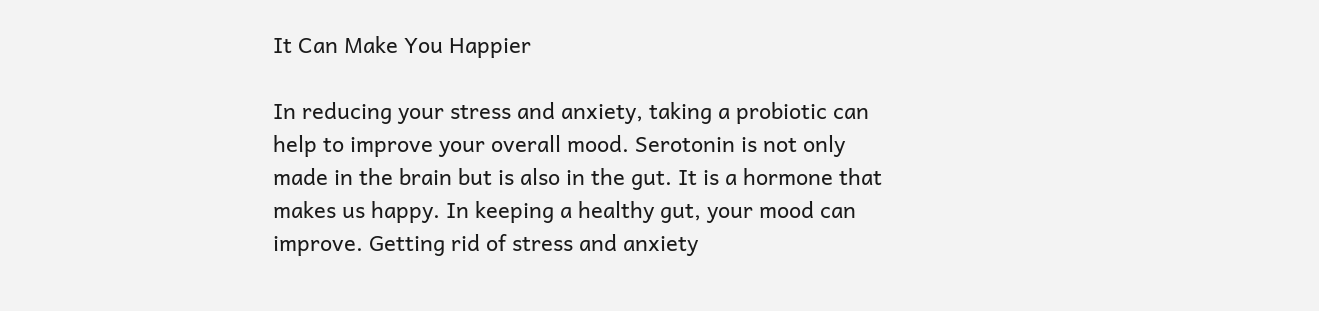It Can Make You Happier

In reducing your stress and anxiety, taking a probiotic can help to improve your overall mood. Serotonin is not only made in the brain but is also in the gut. It is a hormone that makes us happy. In keeping a healthy gut, your mood can improve. Getting rid of stress and anxiety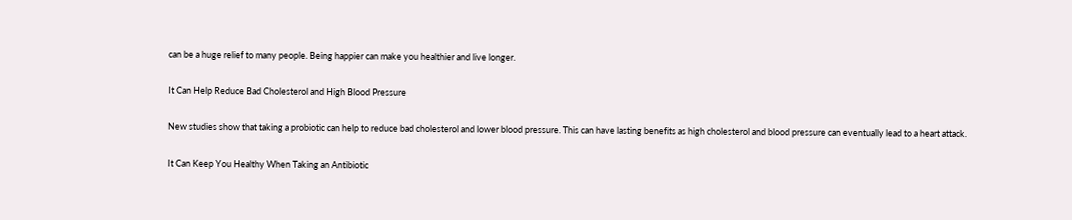can be a huge relief to many people. Being happier can make you healthier and live longer.

It Can Help Reduce Bad Cholesterol and High Blood Pressure

New studies show that taking a probiotic can help to reduce bad cholesterol and lower blood pressure. This can have lasting benefits as high cholesterol and blood pressure can eventually lead to a heart attack.

It Can Keep You Healthy When Taking an Antibiotic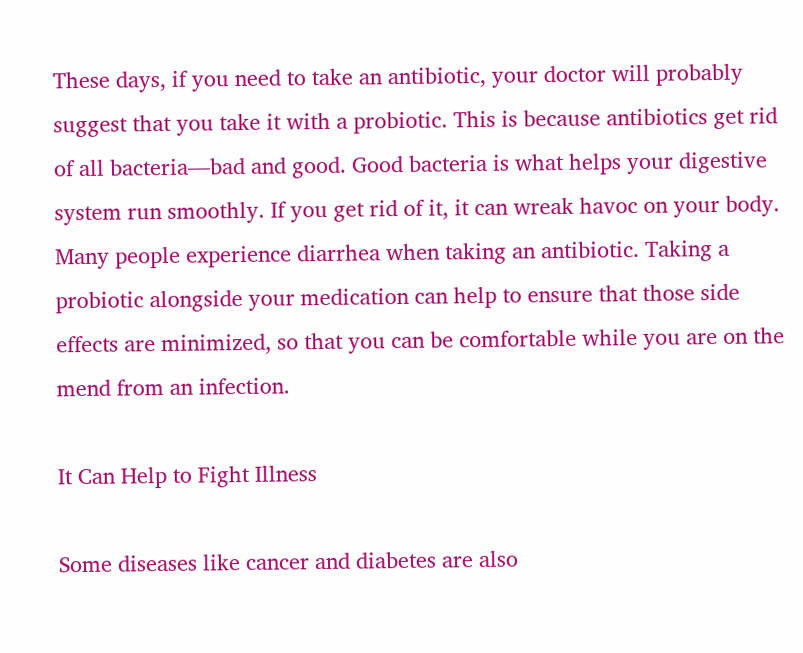These days, if you need to take an antibiotic, your doctor will probably suggest that you take it with a probiotic. This is because antibiotics get rid of all bacteria—bad and good. Good bacteria is what helps your digestive system run smoothly. If you get rid of it, it can wreak havoc on your body. Many people experience diarrhea when taking an antibiotic. Taking a probiotic alongside your medication can help to ensure that those side effects are minimized, so that you can be comfortable while you are on the mend from an infection.

It Can Help to Fight Illness

Some diseases like cancer and diabetes are also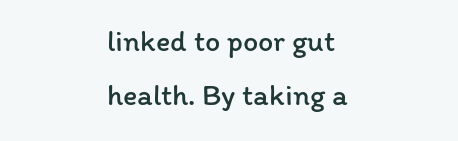linked to poor gut health. By taking a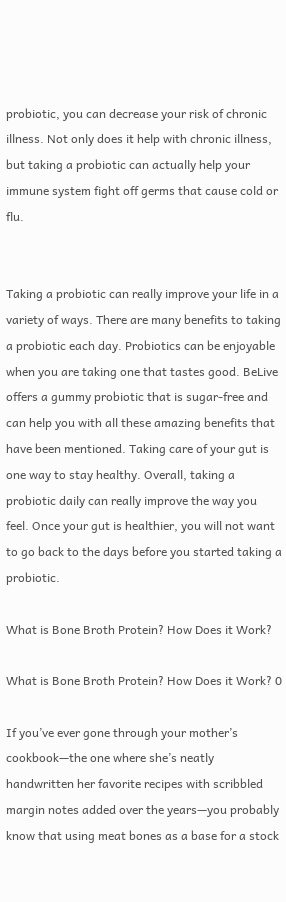probiotic, you can decrease your risk of chronic illness. Not only does it help with chronic illness, but taking a probiotic can actually help your immune system fight off germs that cause cold or flu.


Taking a probiotic can really improve your life in a variety of ways. There are many benefits to taking a probiotic each day. Probiotics can be enjoyable when you are taking one that tastes good. BeLive offers a gummy probiotic that is sugar-free and can help you with all these amazing benefits that have been mentioned. Taking care of your gut is one way to stay healthy. Overall, taking a probiotic daily can really improve the way you feel. Once your gut is healthier, you will not want to go back to the days before you started taking a probiotic.

What is Bone Broth Protein? How Does it Work?

What is Bone Broth Protein? How Does it Work? 0

If you’ve ever gone through your mother’s cookbook—the one where she’s neatly handwritten her favorite recipes with scribbled margin notes added over the years—you probably know that using meat bones as a base for a stock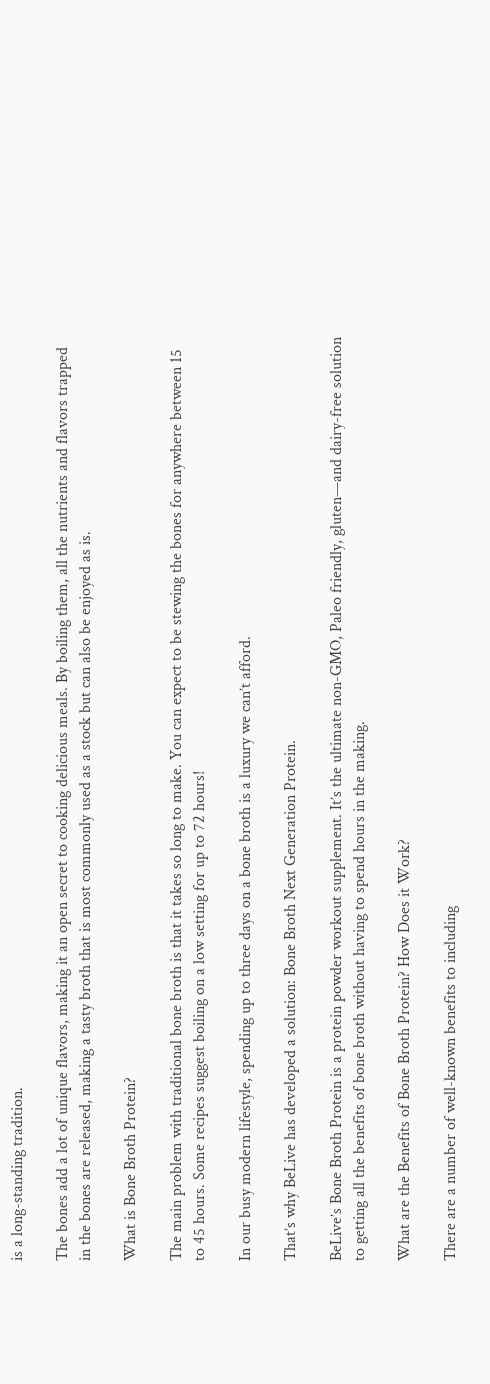is a long-standing tradition.

The bones add a lot of unique flavors, making it an open secret to cooking delicious meals. By boiling them, all the nutrients and flavors trapped in the bones are released, making a tasty broth that is most commonly used as a stock but can also be enjoyed as is.

What is Bone Broth Protein?

The main problem with traditional bone broth is that it takes so long to make. You can expect to be stewing the bones for anywhere between 15 to 45 hours. Some recipes suggest boiling on a low setting for up to 72 hours!

In our busy modern lifestyle, spending up to three days on a bone broth is a luxury we can’t afford.

That’s why BeLive has developed a solution: Bone Broth Next Generation Protein.

BeLive’s Bone Broth Protein is a protein powder workout supplement. It’s the ultimate non-GMO, Paleo friendly, gluten—and dairy-free solution to getting all the benefits of bone broth without having to spend hours in the making.

What are the Benefits of Bone Broth Protein? How Does it Work?

There are a number of well-known benefits to including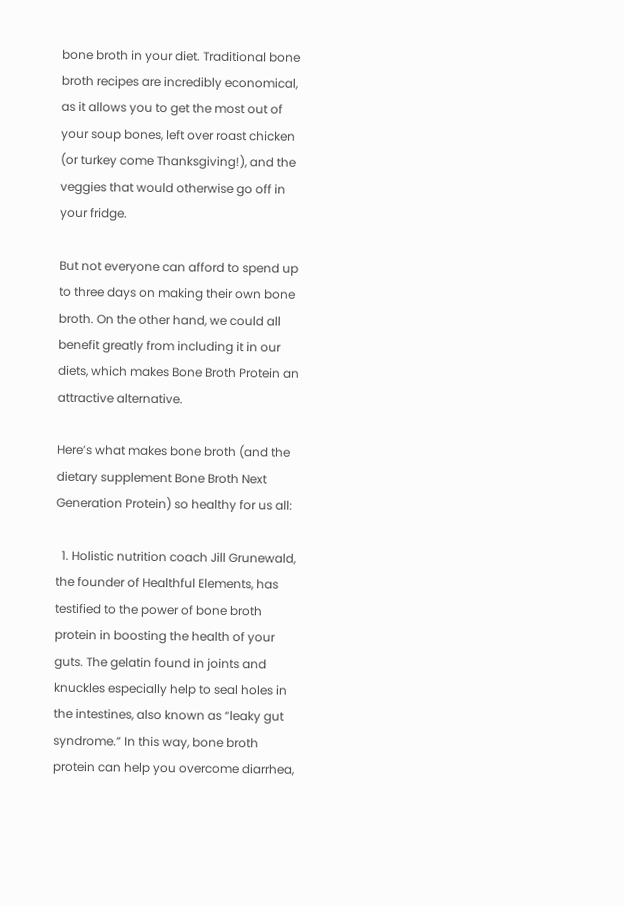bone broth in your diet. Traditional bone broth recipes are incredibly economical, as it allows you to get the most out of your soup bones, left over roast chicken (or turkey come Thanksgiving!), and the veggies that would otherwise go off in your fridge.

But not everyone can afford to spend up to three days on making their own bone broth. On the other hand, we could all benefit greatly from including it in our diets, which makes Bone Broth Protein an attractive alternative.

Here’s what makes bone broth (and the dietary supplement Bone Broth Next Generation Protein) so healthy for us all:

  1. Holistic nutrition coach Jill Grunewald, the founder of Healthful Elements, has testified to the power of bone broth protein in boosting the health of your guts. The gelatin found in joints and knuckles especially help to seal holes in the intestines, also known as “leaky gut syndrome.” In this way, bone broth protein can help you overcome diarrhea,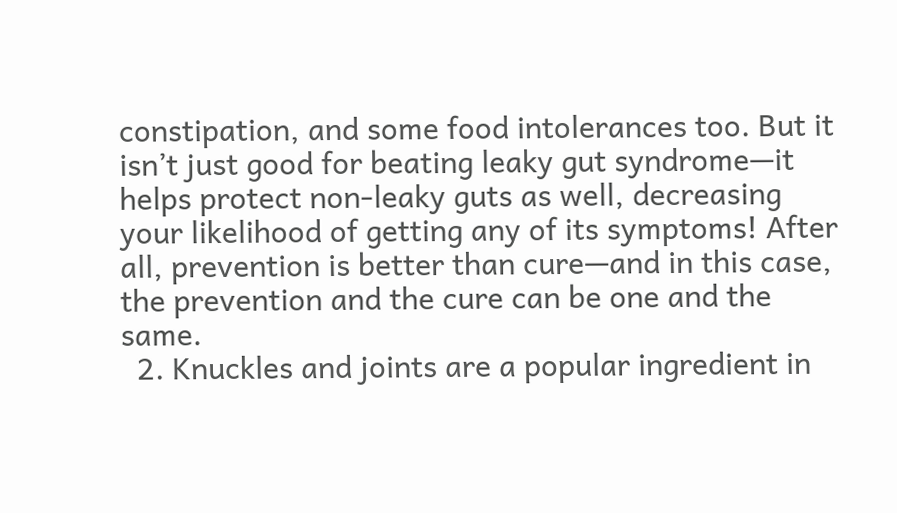constipation, and some food intolerances too. But it isn’t just good for beating leaky gut syndrome—it helps protect non-leaky guts as well, decreasing your likelihood of getting any of its symptoms! After all, prevention is better than cure—and in this case, the prevention and the cure can be one and the same.
  2. Knuckles and joints are a popular ingredient in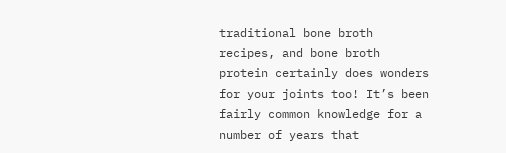traditional bone broth recipes, and bone broth protein certainly does wonders for your joints too! It’s been fairly common knowledge for a number of years that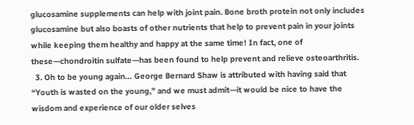glucosamine supplements can help with joint pain. Bone broth protein not only includes glucosamine but also boasts of other nutrients that help to prevent pain in your joints while keeping them healthy and happy at the same time! In fact, one of these—chondroitin sulfate—has been found to help prevent and relieve osteoarthritis.
  3. Oh to be young again… George Bernard Shaw is attributed with having said that “Youth is wasted on the young,” and we must admit—it would be nice to have the wisdom and experience of our older selves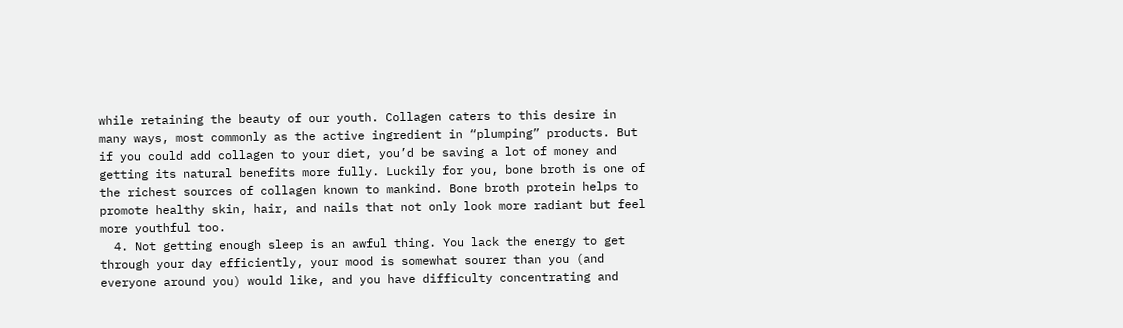while retaining the beauty of our youth. Collagen caters to this desire in many ways, most commonly as the active ingredient in “plumping” products. But if you could add collagen to your diet, you’d be saving a lot of money and getting its natural benefits more fully. Luckily for you, bone broth is one of the richest sources of collagen known to mankind. Bone broth protein helps to promote healthy skin, hair, and nails that not only look more radiant but feel more youthful too.
  4. Not getting enough sleep is an awful thing. You lack the energy to get through your day efficiently, your mood is somewhat sourer than you (and everyone around you) would like, and you have difficulty concentrating and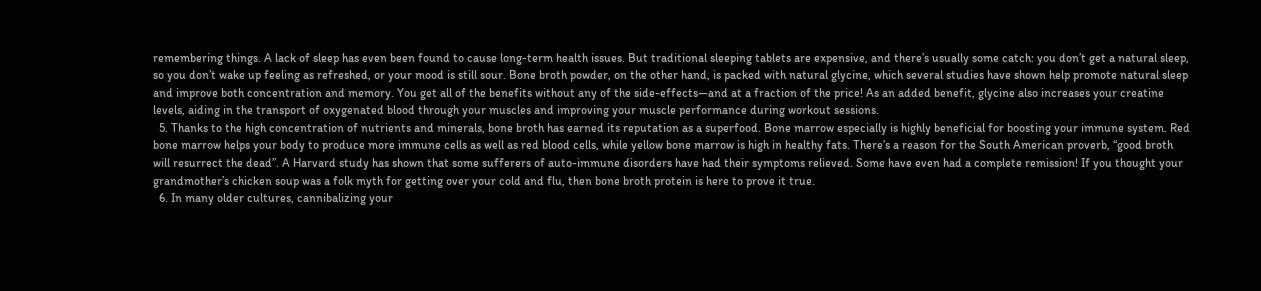remembering things. A lack of sleep has even been found to cause long-term health issues. But traditional sleeping tablets are expensive, and there’s usually some catch: you don’t get a natural sleep, so you don’t wake up feeling as refreshed, or your mood is still sour. Bone broth powder, on the other hand, is packed with natural glycine, which several studies have shown help promote natural sleep and improve both concentration and memory. You get all of the benefits without any of the side-effects—and at a fraction of the price! As an added benefit, glycine also increases your creatine levels, aiding in the transport of oxygenated blood through your muscles and improving your muscle performance during workout sessions.
  5. Thanks to the high concentration of nutrients and minerals, bone broth has earned its reputation as a superfood. Bone marrow especially is highly beneficial for boosting your immune system. Red bone marrow helps your body to produce more immune cells as well as red blood cells, while yellow bone marrow is high in healthy fats. There’s a reason for the South American proverb, “good broth will resurrect the dead”. A Harvard study has shown that some sufferers of auto-immune disorders have had their symptoms relieved. Some have even had a complete remission! If you thought your grandmother’s chicken soup was a folk myth for getting over your cold and flu, then bone broth protein is here to prove it true.
  6. In many older cultures, cannibalizing your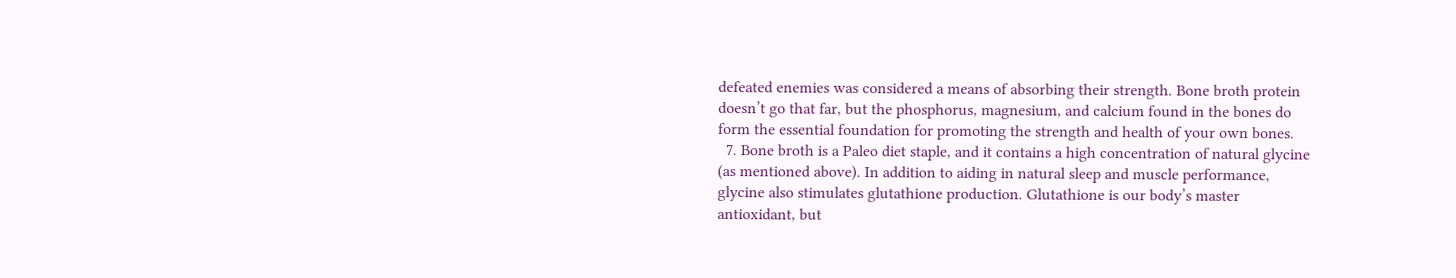defeated enemies was considered a means of absorbing their strength. Bone broth protein doesn’t go that far, but the phosphorus, magnesium, and calcium found in the bones do form the essential foundation for promoting the strength and health of your own bones.
  7. Bone broth is a Paleo diet staple, and it contains a high concentration of natural glycine (as mentioned above). In addition to aiding in natural sleep and muscle performance, glycine also stimulates glutathione production. Glutathione is our body’s master antioxidant, but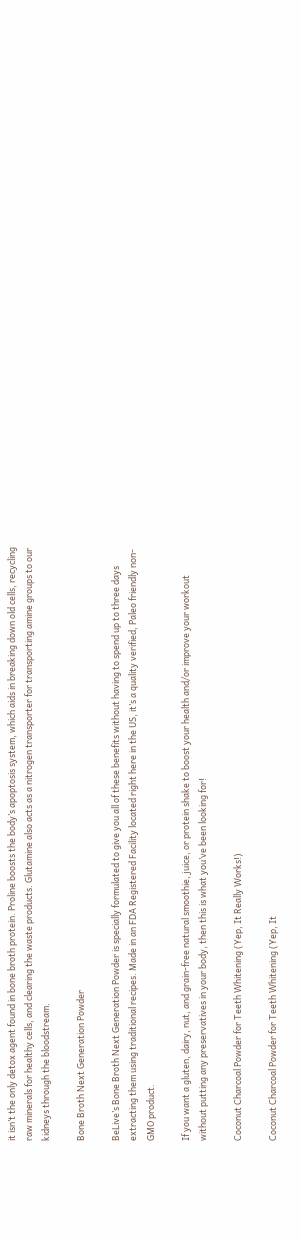it isn’t the only detox agent found in bone broth protein. Proline boosts the body’s apoptosis system, which aids in breaking down old cells, recycling raw minerals for healthy cells, and clearing the waste products. Glutamine also acts as a nitrogen transporter for transporting amine groups to our kidneys through the bloodstream.

Bone Broth Next Generation Powder

BeLive’s Bone Broth Next Generation Powder is specially formulated to give you all of these benefits without having to spend up to three days extracting them using traditional recipes. Made in an FDA Registered Facility located right here in the US, it’s a quality verified, Paleo friendly non-GMO product.

If you want a gluten, dairy, nut, and grain-free natural smoothie, juice, or protein shake to boost your health and/or improve your workout without putting any preservatives in your body, then this is what you’ve been looking for!

Coconut Charcoal Powder for Teeth Whitening (Yep, It Really Works!)

Coconut Charcoal Powder for Teeth Whitening (Yep, It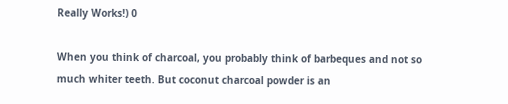Really Works!) 0

When you think of charcoal, you probably think of barbeques and not so much whiter teeth. But coconut charcoal powder is an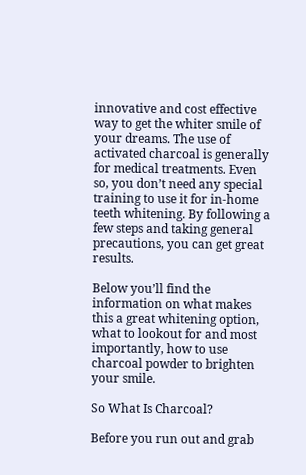innovative and cost effective way to get the whiter smile of your dreams. The use of activated charcoal is generally for medical treatments. Even so, you don’t need any special training to use it for in-home teeth whitening. By following a few steps and taking general precautions, you can get great results.

Below you’ll find the information on what makes this a great whitening option, what to lookout for and most importantly, how to use charcoal powder to brighten your smile.

So What Is Charcoal?

Before you run out and grab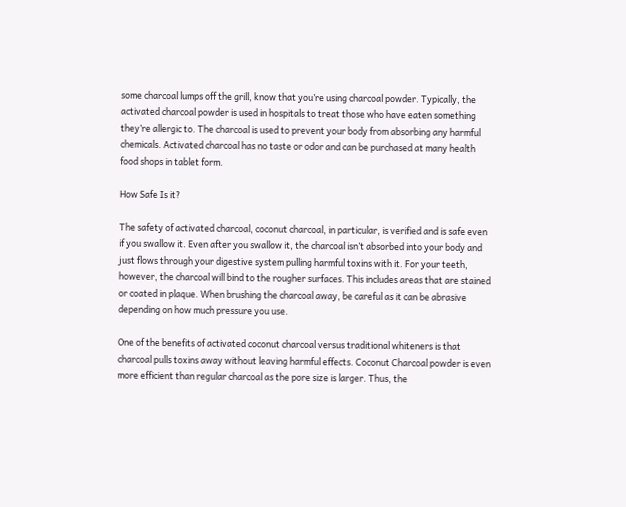some charcoal lumps off the grill, know that you’re using charcoal powder. Typically, the activated charcoal powder is used in hospitals to treat those who have eaten something they’re allergic to. The charcoal is used to prevent your body from absorbing any harmful chemicals. Activated charcoal has no taste or odor and can be purchased at many health food shops in tablet form.

How Safe Is it?

The safety of activated charcoal, coconut charcoal, in particular, is verified and is safe even if you swallow it. Even after you swallow it, the charcoal isn’t absorbed into your body and just flows through your digestive system pulling harmful toxins with it. For your teeth, however, the charcoal will bind to the rougher surfaces. This includes areas that are stained or coated in plaque. When brushing the charcoal away, be careful as it can be abrasive depending on how much pressure you use.

One of the benefits of activated coconut charcoal versus traditional whiteners is that charcoal pulls toxins away without leaving harmful effects. Coconut Charcoal powder is even more efficient than regular charcoal as the pore size is larger. Thus, the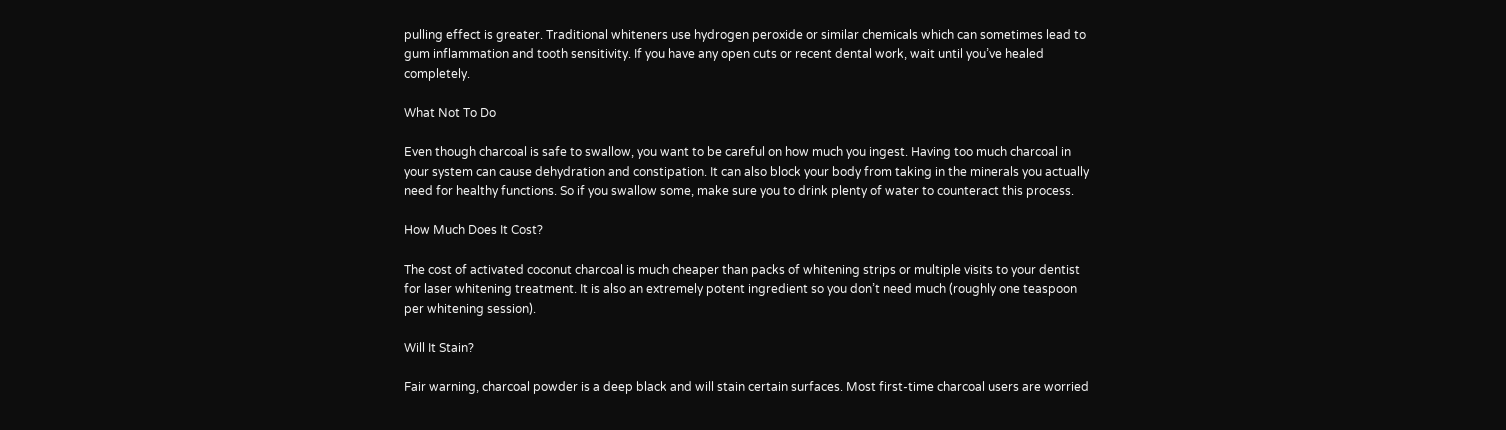pulling effect is greater. Traditional whiteners use hydrogen peroxide or similar chemicals which can sometimes lead to gum inflammation and tooth sensitivity. If you have any open cuts or recent dental work, wait until you’ve healed completely.

What Not To Do

Even though charcoal is safe to swallow, you want to be careful on how much you ingest. Having too much charcoal in your system can cause dehydration and constipation. It can also block your body from taking in the minerals you actually need for healthy functions. So if you swallow some, make sure you to drink plenty of water to counteract this process.

How Much Does It Cost?

The cost of activated coconut charcoal is much cheaper than packs of whitening strips or multiple visits to your dentist for laser whitening treatment. It is also an extremely potent ingredient so you don’t need much (roughly one teaspoon per whitening session).

Will It Stain?

Fair warning, charcoal powder is a deep black and will stain certain surfaces. Most first-time charcoal users are worried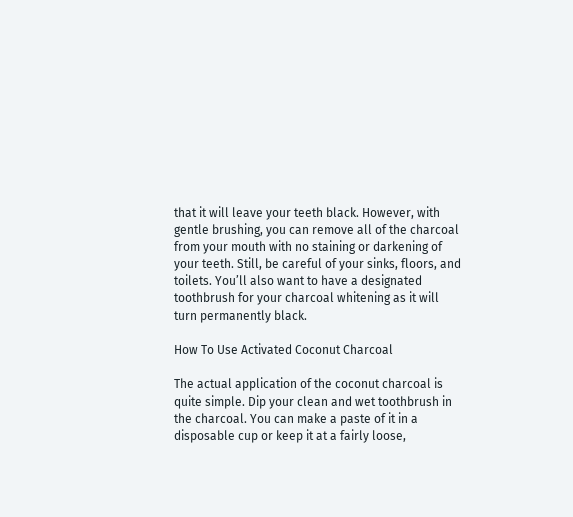that it will leave your teeth black. However, with gentle brushing, you can remove all of the charcoal from your mouth with no staining or darkening of your teeth. Still, be careful of your sinks, floors, and toilets. You’ll also want to have a designated toothbrush for your charcoal whitening as it will turn permanently black.

How To Use Activated Coconut Charcoal

The actual application of the coconut charcoal is quite simple. Dip your clean and wet toothbrush in the charcoal. You can make a paste of it in a disposable cup or keep it at a fairly loose,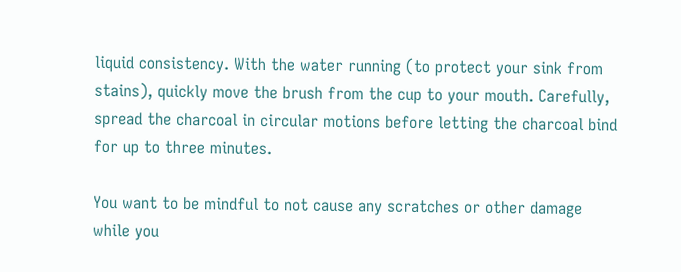liquid consistency. With the water running (to protect your sink from stains), quickly move the brush from the cup to your mouth. Carefully, spread the charcoal in circular motions before letting the charcoal bind for up to three minutes.

You want to be mindful to not cause any scratches or other damage while you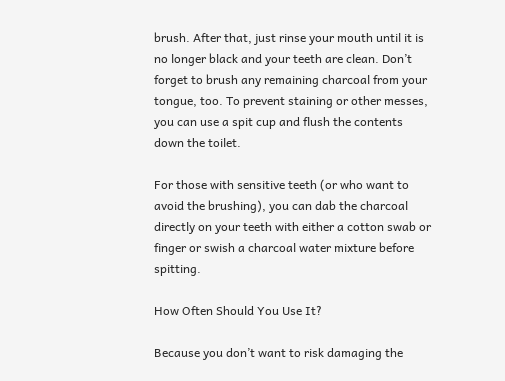brush. After that, just rinse your mouth until it is no longer black and your teeth are clean. Don’t forget to brush any remaining charcoal from your tongue, too. To prevent staining or other messes, you can use a spit cup and flush the contents down the toilet.

For those with sensitive teeth (or who want to avoid the brushing), you can dab the charcoal directly on your teeth with either a cotton swab or finger or swish a charcoal water mixture before spitting.

How Often Should You Use It?

Because you don’t want to risk damaging the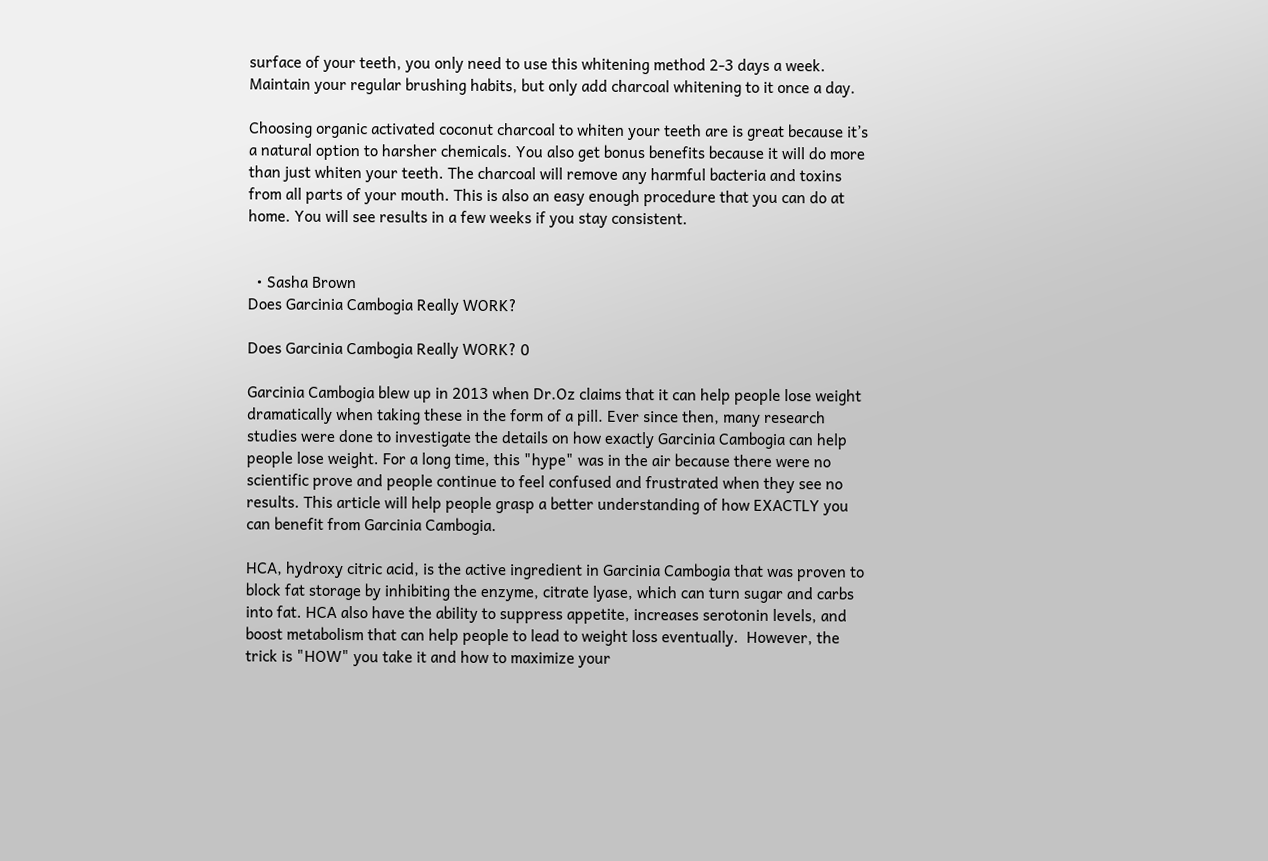surface of your teeth, you only need to use this whitening method 2-3 days a week. Maintain your regular brushing habits, but only add charcoal whitening to it once a day.

Choosing organic activated coconut charcoal to whiten your teeth are is great because it’s a natural option to harsher chemicals. You also get bonus benefits because it will do more than just whiten your teeth. The charcoal will remove any harmful bacteria and toxins from all parts of your mouth. This is also an easy enough procedure that you can do at home. You will see results in a few weeks if you stay consistent.


  • Sasha Brown
Does Garcinia Cambogia Really WORK?

Does Garcinia Cambogia Really WORK? 0

Garcinia Cambogia blew up in 2013 when Dr.Oz claims that it can help people lose weight dramatically when taking these in the form of a pill. Ever since then, many research studies were done to investigate the details on how exactly Garcinia Cambogia can help people lose weight. For a long time, this "hype" was in the air because there were no scientific prove and people continue to feel confused and frustrated when they see no results. This article will help people grasp a better understanding of how EXACTLY you can benefit from Garcinia Cambogia.

HCA, hydroxy citric acid, is the active ingredient in Garcinia Cambogia that was proven to block fat storage by inhibiting the enzyme, citrate lyase, which can turn sugar and carbs into fat. HCA also have the ability to suppress appetite, increases serotonin levels, and boost metabolism that can help people to lead to weight loss eventually.  However, the trick is "HOW" you take it and how to maximize your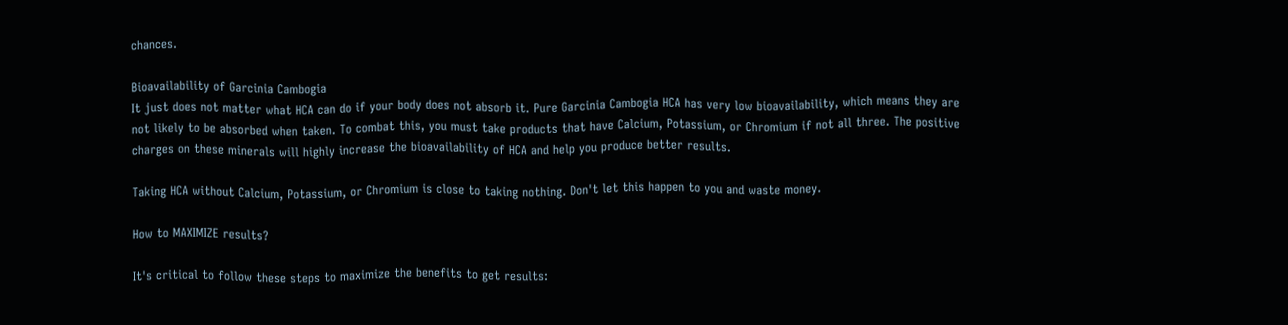chances.

Bioavailability of Garcinia Cambogia
It just does not matter what HCA can do if your body does not absorb it. Pure Garcinia Cambogia HCA has very low bioavailability, which means they are not likely to be absorbed when taken. To combat this, you must take products that have Calcium, Potassium, or Chromium if not all three. The positive charges on these minerals will highly increase the bioavailability of HCA and help you produce better results.

Taking HCA without Calcium, Potassium, or Chromium is close to taking nothing. Don't let this happen to you and waste money.

How to MAXIMIZE results?

It's critical to follow these steps to maximize the benefits to get results: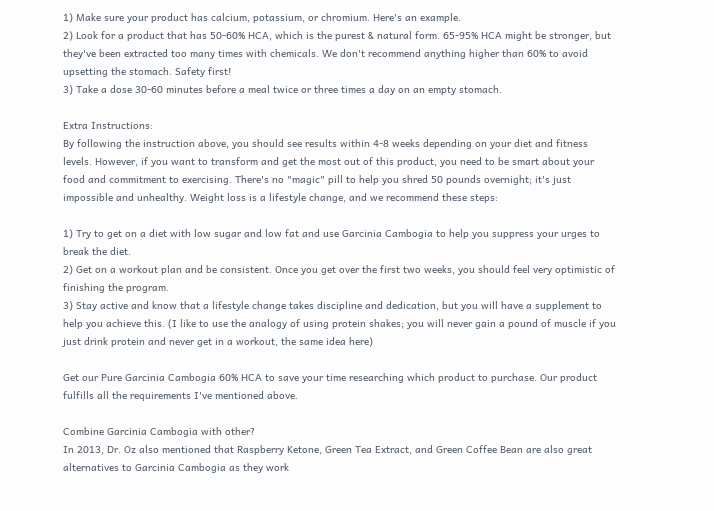1) Make sure your product has calcium, potassium, or chromium. Here's an example.
2) Look for a product that has 50-60% HCA, which is the purest & natural form. 65-95% HCA might be stronger, but they've been extracted too many times with chemicals. We don't recommend anything higher than 60% to avoid upsetting the stomach. Safety first!
3) Take a dose 30-60 minutes before a meal twice or three times a day on an empty stomach.

Extra Instructions:
By following the instruction above, you should see results within 4-8 weeks depending on your diet and fitness levels. However, if you want to transform and get the most out of this product, you need to be smart about your food and commitment to exercising. There's no "magic" pill to help you shred 50 pounds overnight; it's just impossible and unhealthy. Weight loss is a lifestyle change, and we recommend these steps:

1) Try to get on a diet with low sugar and low fat and use Garcinia Cambogia to help you suppress your urges to break the diet.
2) Get on a workout plan and be consistent. Once you get over the first two weeks, you should feel very optimistic of finishing the program.
3) Stay active and know that a lifestyle change takes discipline and dedication, but you will have a supplement to help you achieve this. (I like to use the analogy of using protein shakes; you will never gain a pound of muscle if you just drink protein and never get in a workout, the same idea here)

Get our Pure Garcinia Cambogia 60% HCA to save your time researching which product to purchase. Our product fulfills all the requirements I've mentioned above.

Combine Garcinia Cambogia with other?
In 2013, Dr. Oz also mentioned that Raspberry Ketone, Green Tea Extract, and Green Coffee Bean are also great alternatives to Garcinia Cambogia as they work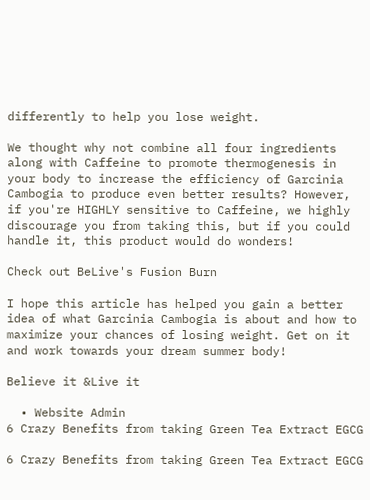differently to help you lose weight.

We thought why not combine all four ingredients along with Caffeine to promote thermogenesis in your body to increase the efficiency of Garcinia Cambogia to produce even better results? However, if you're HIGHLY sensitive to Caffeine, we highly discourage you from taking this, but if you could handle it, this product would do wonders!

Check out BeLive's Fusion Burn

I hope this article has helped you gain a better idea of what Garcinia Cambogia is about and how to maximize your chances of losing weight. Get on it and work towards your dream summer body!

Believe it &Live it

  • Website Admin
6 Crazy Benefits from taking Green Tea Extract EGCG

6 Crazy Benefits from taking Green Tea Extract EGCG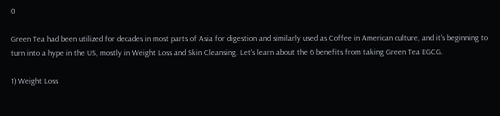0

Green Tea had been utilized for decades in most parts of Asia for digestion and similarly used as Coffee in American culture, and it's beginning to turn into a hype in the US, mostly in Weight Loss and Skin Cleansing. Let's learn about the 6 benefits from taking Green Tea EGCG.

1) Weight Loss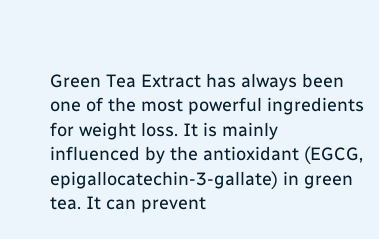Green Tea Extract has always been one of the most powerful ingredients for weight loss. It is mainly influenced by the antioxidant (EGCG, epigallocatechin-3-gallate) in green tea. It can prevent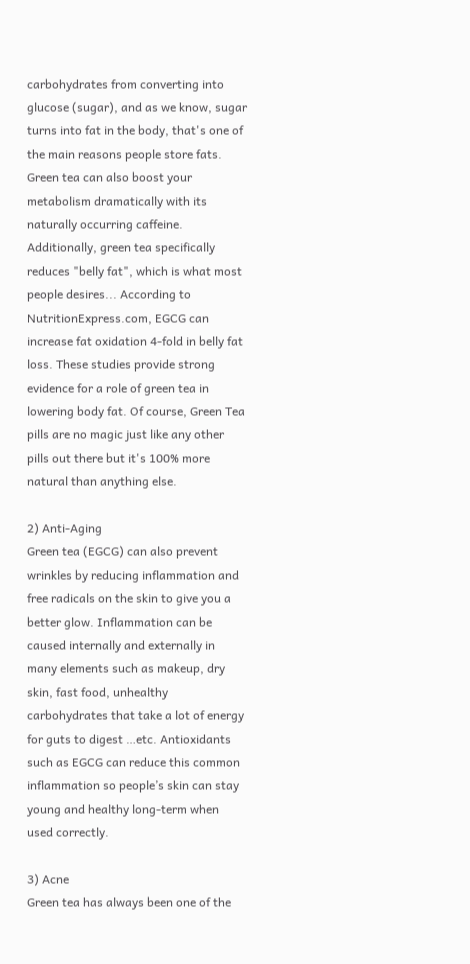carbohydrates from converting into glucose (sugar), and as we know, sugar turns into fat in the body, that's one of the main reasons people store fats. Green tea can also boost your metabolism dramatically with its naturally occurring caffeine.  Additionally, green tea specifically reduces "belly fat", which is what most people desires... According to NutritionExpress.com, EGCG can increase fat oxidation 4-fold in belly fat loss. These studies provide strong evidence for a role of green tea in lowering body fat. Of course, Green Tea pills are no magic just like any other pills out there but it's 100% more natural than anything else.

2) Anti-Aging
Green tea (EGCG) can also prevent wrinkles by reducing inflammation and free radicals on the skin to give you a better glow. Inflammation can be caused internally and externally in many elements such as makeup, dry skin, fast food, unhealthy carbohydrates that take a lot of energy for guts to digest …etc. Antioxidants such as EGCG can reduce this common inflammation so people’s skin can stay young and healthy long-term when used correctly.

3) Acne
Green tea has always been one of the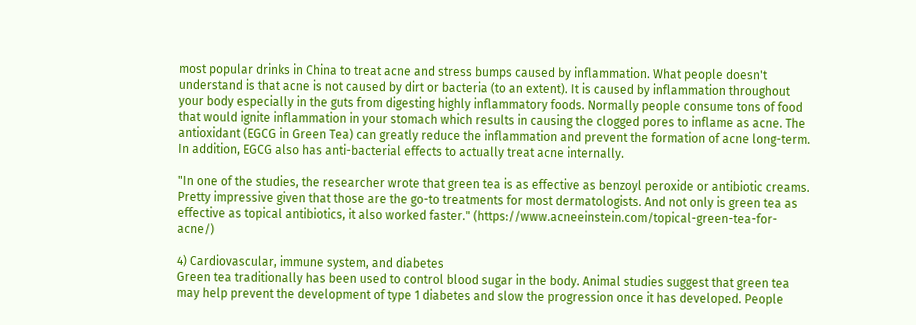most popular drinks in China to treat acne and stress bumps caused by inflammation. What people doesn't understand is that acne is not caused by dirt or bacteria (to an extent). It is caused by inflammation throughout your body especially in the guts from digesting highly inflammatory foods. Normally people consume tons of food that would ignite inflammation in your stomach which results in causing the clogged pores to inflame as acne. The antioxidant (EGCG in Green Tea) can greatly reduce the inflammation and prevent the formation of acne long-term. In addition, EGCG also has anti-bacterial effects to actually treat acne internally.

"In one of the studies, the researcher wrote that green tea is as effective as benzoyl peroxide or antibiotic creams. Pretty impressive given that those are the go-to treatments for most dermatologists. And not only is green tea as effective as topical antibiotics, it also worked faster." (https://www.acneeinstein.com/topical-green-tea-for-acne/)

4) Cardiovascular, immune system, and diabetes
Green tea traditionally has been used to control blood sugar in the body. Animal studies suggest that green tea may help prevent the development of type 1 diabetes and slow the progression once it has developed. People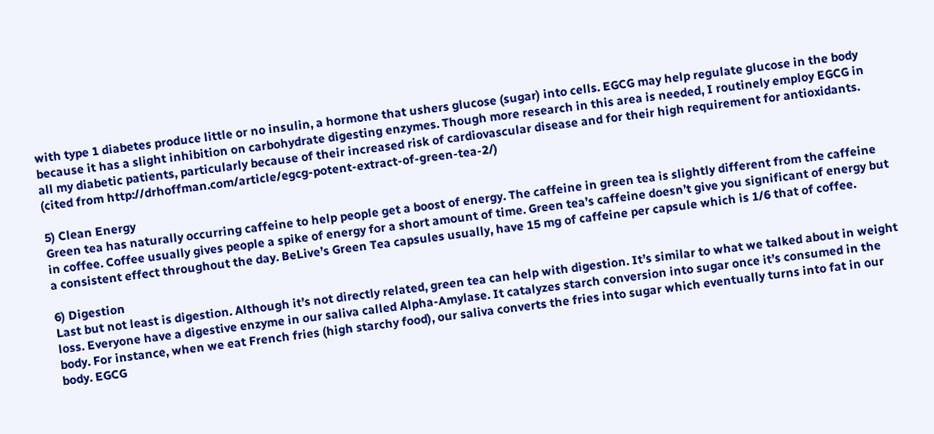with type 1 diabetes produce little or no insulin, a hormone that ushers glucose (sugar) into cells. EGCG may help regulate glucose in the body because it has a slight inhibition on carbohydrate digesting enzymes. Though more research in this area is needed, I routinely employ EGCG in all my diabetic patients, particularly because of their increased risk of cardiovascular disease and for their high requirement for antioxidants.
(cited from http://drhoffman.com/article/egcg-potent-extract-of-green-tea-2/)

5) Clean Energy
Green tea has naturally occurring caffeine to help people get a boost of energy. The caffeine in green tea is slightly different from the caffeine in coffee. Coffee usually gives people a spike of energy for a short amount of time. Green tea’s caffeine doesn’t give you significant of energy but a consistent effect throughout the day. BeLive’s Green Tea capsules usually, have 15 mg of caffeine per capsule which is 1/6 that of coffee.

6) Digestion
Last but not least is digestion. Although it’s not directly related, green tea can help with digestion. It’s similar to what we talked about in weight loss. Everyone have a digestive enzyme in our saliva called Alpha-Amylase. It catalyzes starch conversion into sugar once it’s consumed in the body. For instance, when we eat French fries (high starchy food), our saliva converts the fries into sugar which eventually turns into fat in our body. EGCG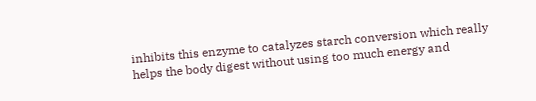inhibits this enzyme to catalyzes starch conversion which really helps the body digest without using too much energy and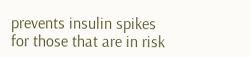prevents insulin spikes for those that are in risk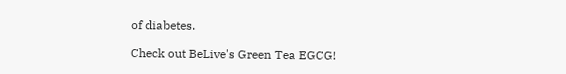of diabetes.

Check out BeLive's Green Tea EGCG!